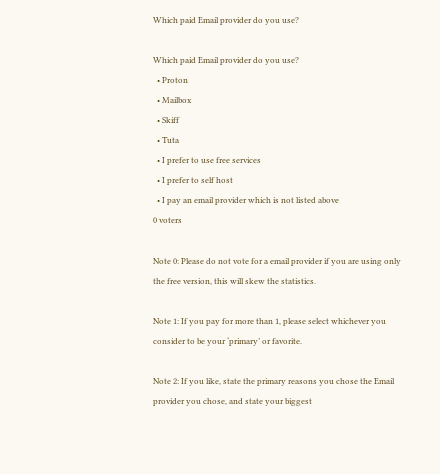Which paid Email provider do you use?

Which paid Email provider do you use?
  • Proton
  • Mailbox
  • Skiff
  • Tuta
  • I prefer to use free services
  • I prefer to self host
  • I pay an email provider which is not listed above
0 voters

Note 0: Please do not vote for a email provider if you are using only the free version, this will skew the statistics.

Note 1: If you pay for more than 1, please select whichever you consider to be your ‘primary’ or favorite.

Note 2: If you like, state the primary reasons you chose the Email provider you chose, and state your biggest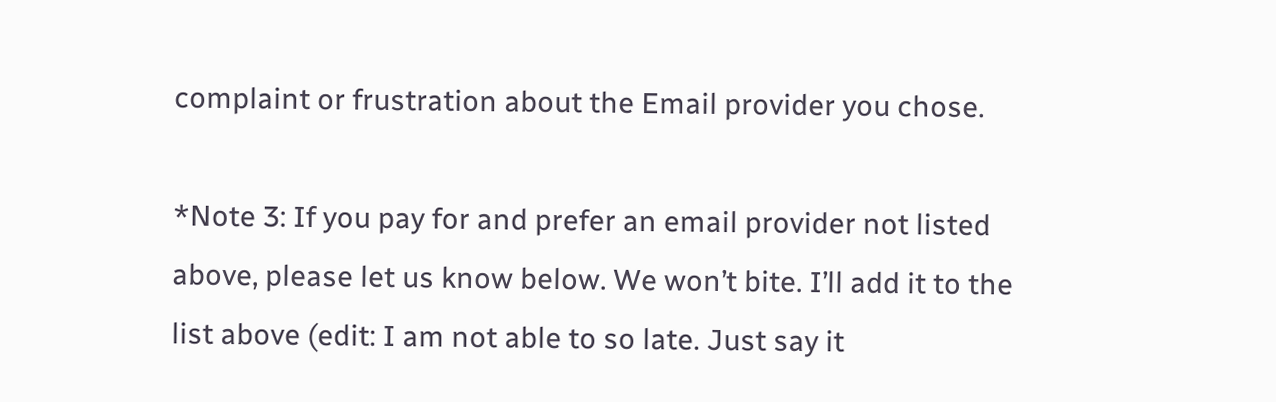complaint or frustration about the Email provider you chose.

*Note 3: If you pay for and prefer an email provider not listed above, please let us know below. We won’t bite. I’ll add it to the list above (edit: I am not able to so late. Just say it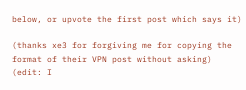below, or upvote the first post which says it)

(thanks xe3 for forgiving me for copying the format of their VPN post without asking)
(edit: I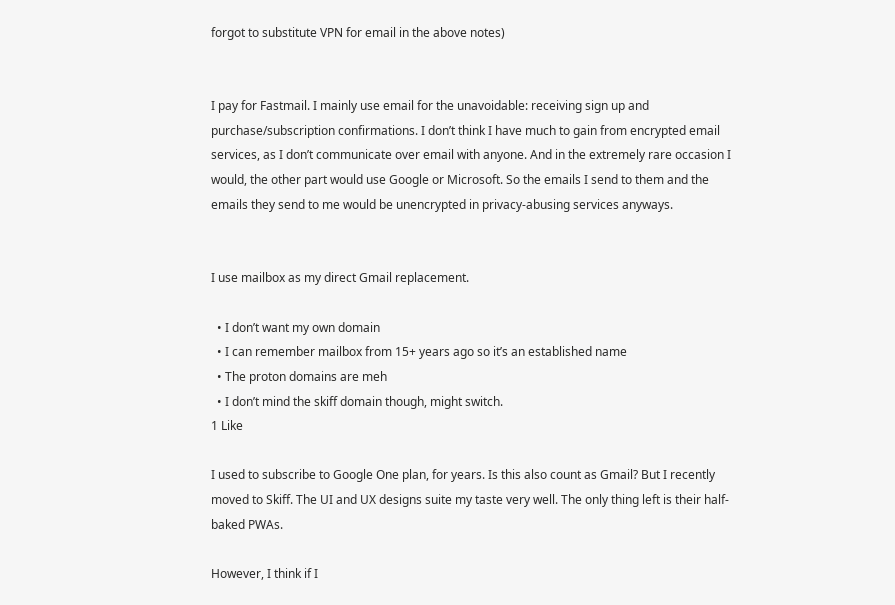forgot to substitute VPN for email in the above notes)


I pay for Fastmail. I mainly use email for the unavoidable: receiving sign up and purchase/subscription confirmations. I don’t think I have much to gain from encrypted email services, as I don’t communicate over email with anyone. And in the extremely rare occasion I would, the other part would use Google or Microsoft. So the emails I send to them and the emails they send to me would be unencrypted in privacy-abusing services anyways.


I use mailbox as my direct Gmail replacement.

  • I don’t want my own domain
  • I can remember mailbox from 15+ years ago so it’s an established name
  • The proton domains are meh
  • I don’t mind the skiff domain though, might switch.
1 Like

I used to subscribe to Google One plan, for years. Is this also count as Gmail? But I recently moved to Skiff. The UI and UX designs suite my taste very well. The only thing left is their half-baked PWAs.

However, I think if I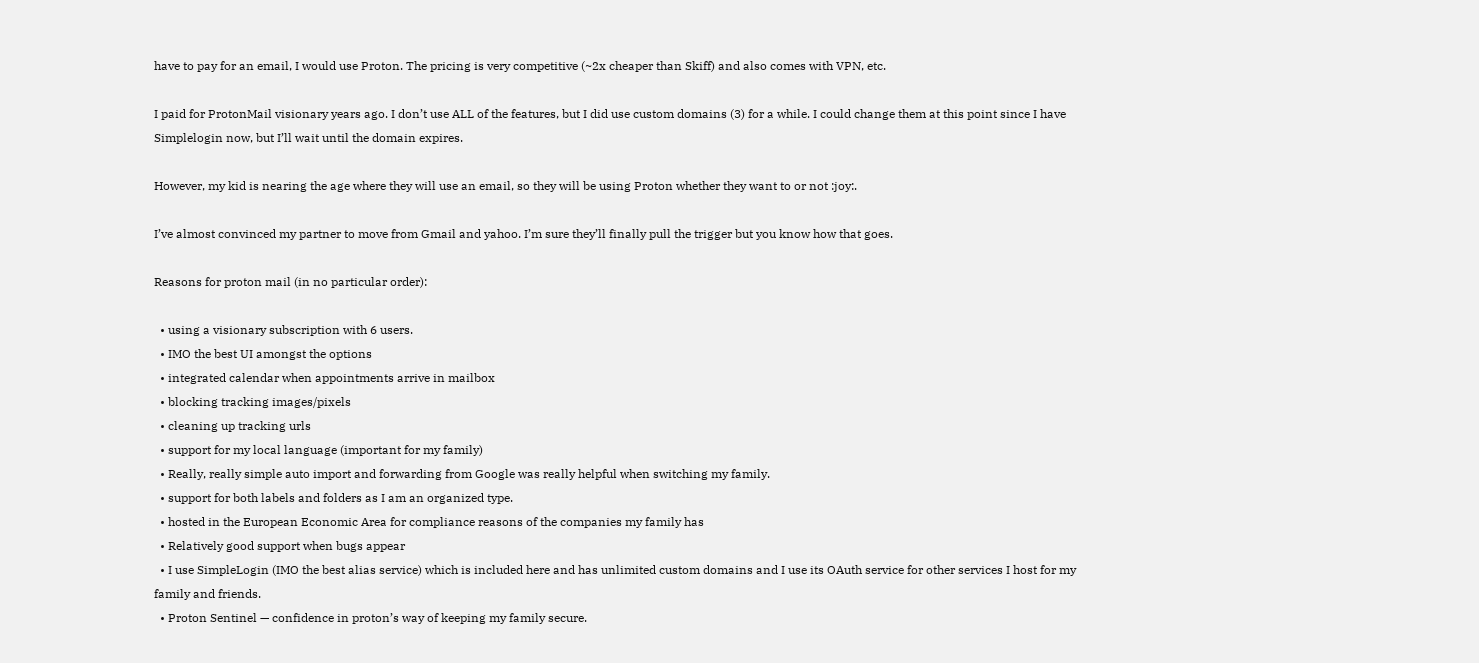have to pay for an email, I would use Proton. The pricing is very competitive (~2x cheaper than Skiff) and also comes with VPN, etc.

I paid for ProtonMail visionary years ago. I don’t use ALL of the features, but I did use custom domains (3) for a while. I could change them at this point since I have Simplelogin now, but I’ll wait until the domain expires.

However, my kid is nearing the age where they will use an email, so they will be using Proton whether they want to or not :joy:.

I’ve almost convinced my partner to move from Gmail and yahoo. I’m sure they’ll finally pull the trigger but you know how that goes.

Reasons for proton mail (in no particular order):

  • using a visionary subscription with 6 users.
  • IMO the best UI amongst the options
  • integrated calendar when appointments arrive in mailbox
  • blocking tracking images/pixels
  • cleaning up tracking urls
  • support for my local language (important for my family)
  • Really, really simple auto import and forwarding from Google was really helpful when switching my family.
  • support for both labels and folders as I am an organized type.
  • hosted in the European Economic Area for compliance reasons of the companies my family has
  • Relatively good support when bugs appear
  • I use SimpleLogin (IMO the best alias service) which is included here and has unlimited custom domains and I use its OAuth service for other services I host for my family and friends.
  • Proton Sentinel — confidence in proton’s way of keeping my family secure.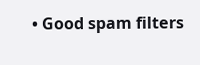• Good spam filters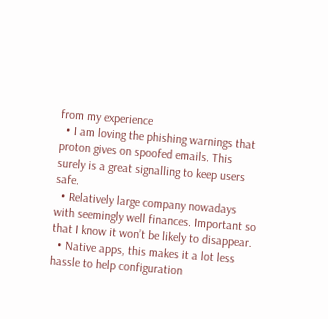from my experience
  • I am loving the phishing warnings that proton gives on spoofed emails. This surely is a great signalling to keep users safe.
  • Relatively large company nowadays with seemingly well finances. Important so that I know it won’t be likely to disappear.
  • Native apps, this makes it a lot less hassle to help configuration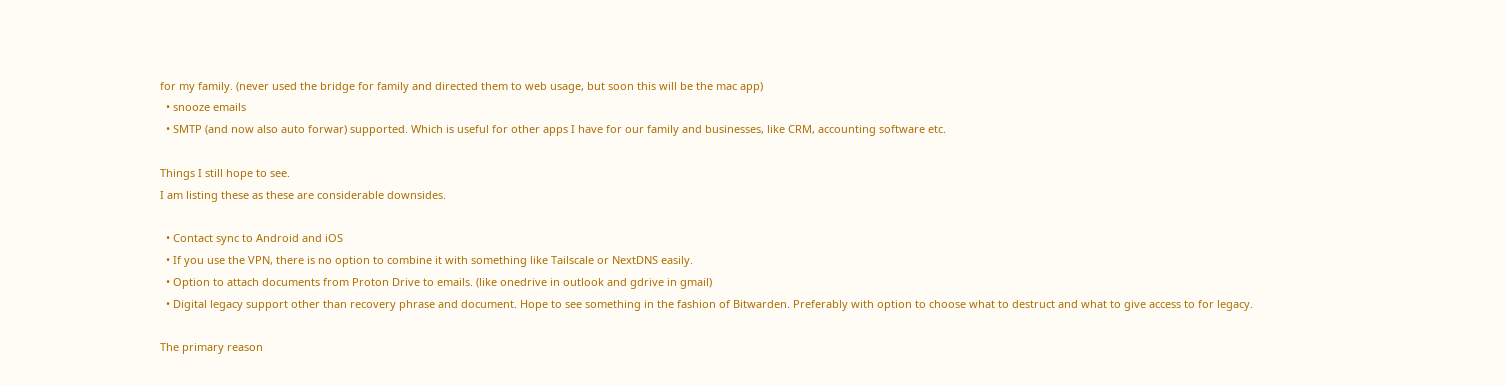for my family. (never used the bridge for family and directed them to web usage, but soon this will be the mac app)
  • snooze emails
  • SMTP (and now also auto forwar) supported. Which is useful for other apps I have for our family and businesses, like CRM, accounting software etc.

Things I still hope to see.
I am listing these as these are considerable downsides.

  • Contact sync to Android and iOS
  • If you use the VPN, there is no option to combine it with something like Tailscale or NextDNS easily.
  • Option to attach documents from Proton Drive to emails. (like onedrive in outlook and gdrive in gmail)
  • Digital legacy support other than recovery phrase and document. Hope to see something in the fashion of Bitwarden. Preferably with option to choose what to destruct and what to give access to for legacy.

The primary reason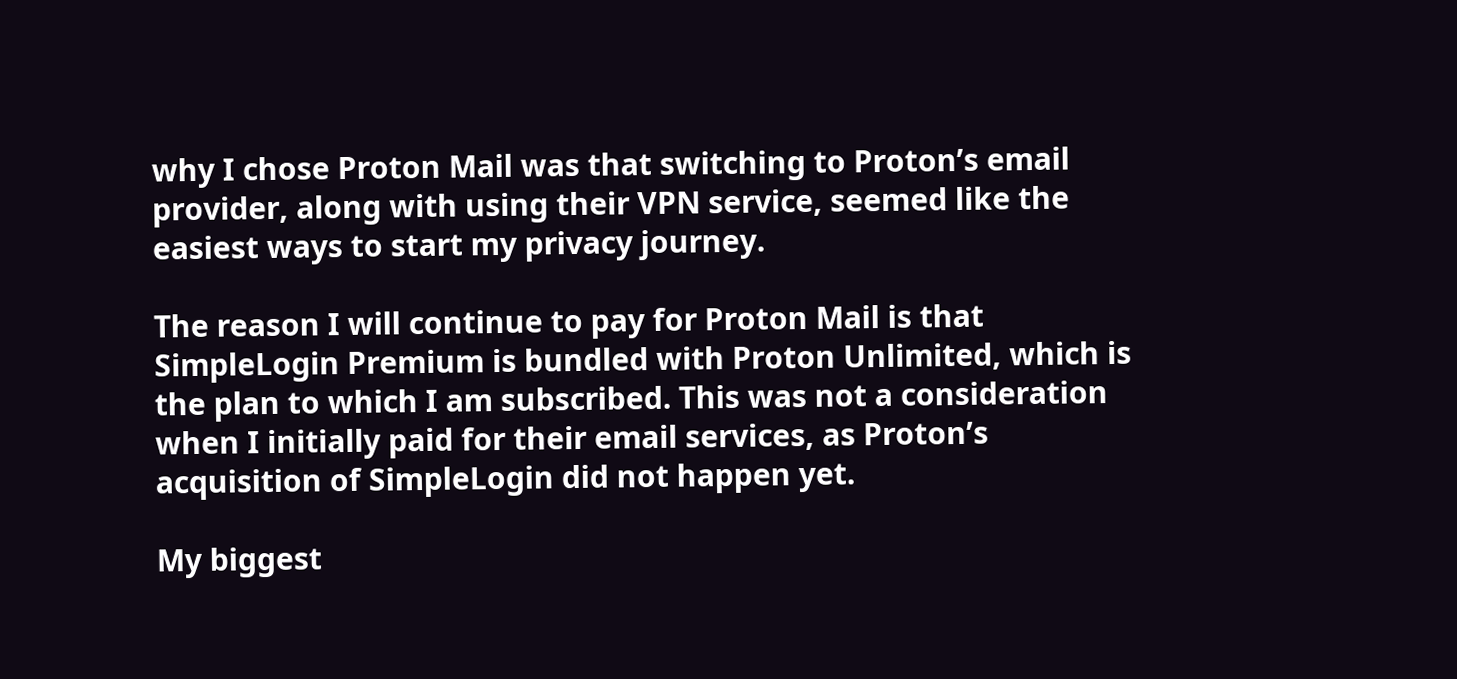why I chose Proton Mail was that switching to Proton’s email provider, along with using their VPN service, seemed like the easiest ways to start my privacy journey.

The reason I will continue to pay for Proton Mail is that SimpleLogin Premium is bundled with Proton Unlimited, which is the plan to which I am subscribed. This was not a consideration when I initially paid for their email services, as Proton’s acquisition of SimpleLogin did not happen yet.

My biggest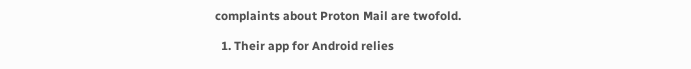complaints about Proton Mail are twofold.

  1. Their app for Android relies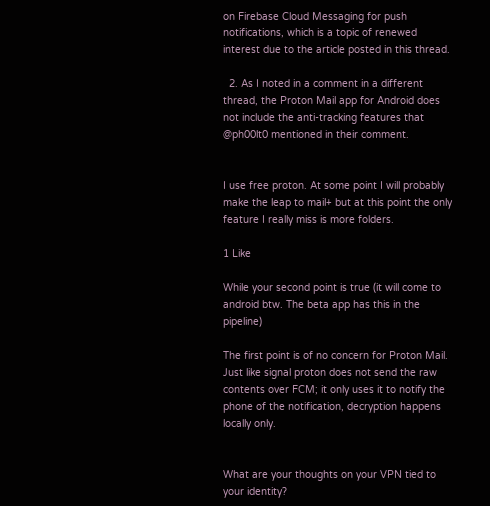on Firebase Cloud Messaging for push notifications, which is a topic of renewed interest due to the article posted in this thread.

  2. As I noted in a comment in a different thread, the Proton Mail app for Android does not include the anti-tracking features that @ph00lt0 mentioned in their comment.


I use free proton. At some point I will probably make the leap to mail+ but at this point the only feature I really miss is more folders.

1 Like

While your second point is true (it will come to android btw. The beta app has this in the pipeline)

The first point is of no concern for Proton Mail. Just like signal proton does not send the raw contents over FCM; it only uses it to notify the phone of the notification, decryption happens locally only.


What are your thoughts on your VPN tied to your identity?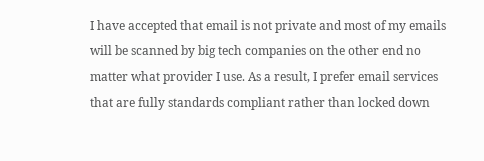I have accepted that email is not private and most of my emails will be scanned by big tech companies on the other end no matter what provider I use. As a result, I prefer email services that are fully standards compliant rather than locked down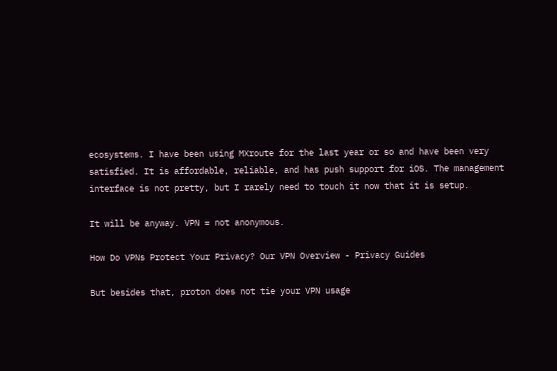ecosystems. I have been using MXroute for the last year or so and have been very satisfied. It is affordable, reliable, and has push support for iOS. The management interface is not pretty, but I rarely need to touch it now that it is setup.

It will be anyway. VPN = not anonymous.

How Do VPNs Protect Your Privacy? Our VPN Overview - Privacy Guides

But besides that, proton does not tie your VPN usage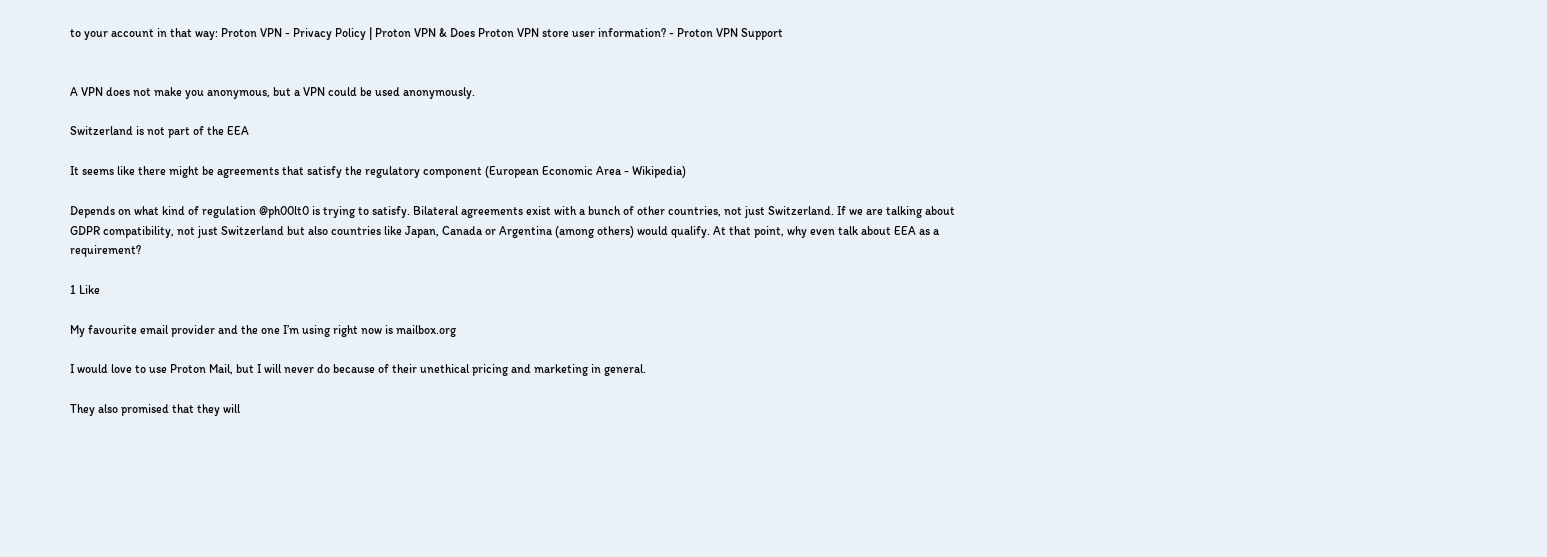to your account in that way: Proton VPN - Privacy Policy | Proton VPN & Does Proton VPN store user information? - Proton VPN Support


A VPN does not make you anonymous, but a VPN could be used anonymously.

Switzerland is not part of the EEA

It seems like there might be agreements that satisfy the regulatory component (European Economic Area - Wikipedia)

Depends on what kind of regulation @ph00lt0 is trying to satisfy. Bilateral agreements exist with a bunch of other countries, not just Switzerland. If we are talking about GDPR compatibility, not just Switzerland but also countries like Japan, Canada or Argentina (among others) would qualify. At that point, why even talk about EEA as a requirement?

1 Like

My favourite email provider and the one I’m using right now is mailbox.org

I would love to use Proton Mail, but I will never do because of their unethical pricing and marketing in general.

They also promised that they will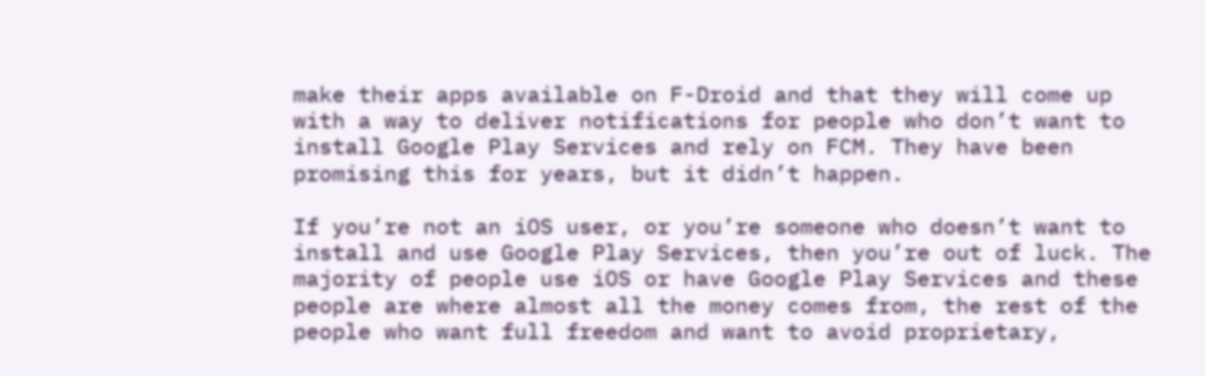make their apps available on F-Droid and that they will come up with a way to deliver notifications for people who don’t want to install Google Play Services and rely on FCM. They have been promising this for years, but it didn’t happen.

If you’re not an iOS user, or you’re someone who doesn’t want to install and use Google Play Services, then you’re out of luck. The majority of people use iOS or have Google Play Services and these people are where almost all the money comes from, the rest of the people who want full freedom and want to avoid proprietary,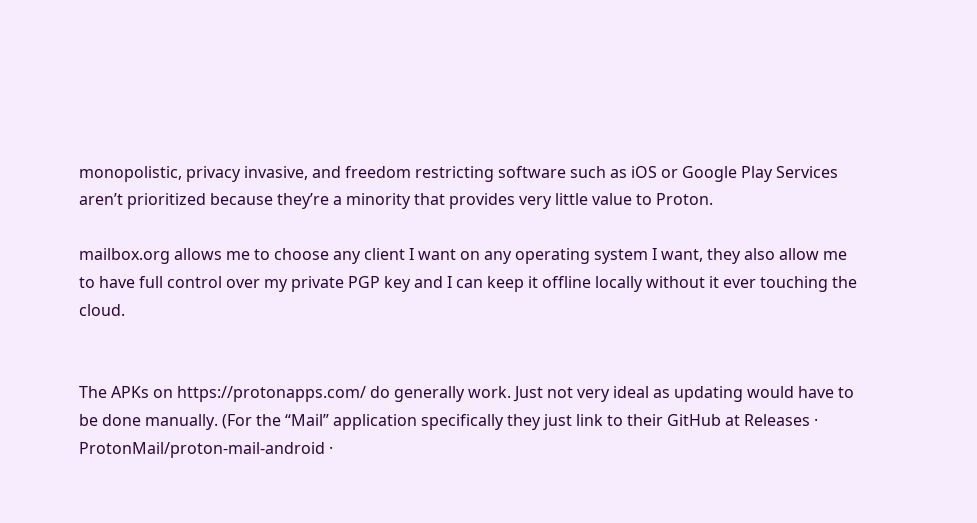monopolistic, privacy invasive, and freedom restricting software such as iOS or Google Play Services aren’t prioritized because they’re a minority that provides very little value to Proton.

mailbox.org allows me to choose any client I want on any operating system I want, they also allow me to have full control over my private PGP key and I can keep it offline locally without it ever touching the cloud.


The APKs on https://protonapps.com/ do generally work. Just not very ideal as updating would have to be done manually. (For the “Mail” application specifically they just link to their GitHub at Releases · ProtonMail/proton-mail-android ·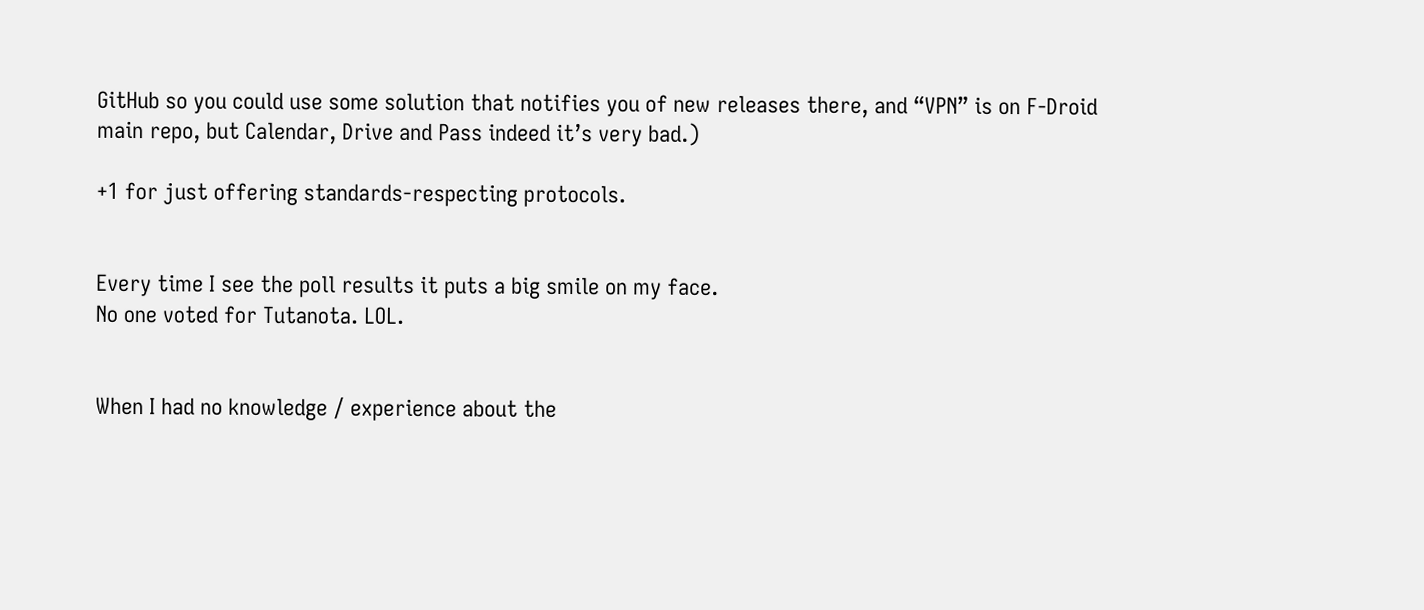GitHub so you could use some solution that notifies you of new releases there, and “VPN” is on F-Droid main repo, but Calendar, Drive and Pass indeed it’s very bad.)

+1 for just offering standards-respecting protocols.


Every time I see the poll results it puts a big smile on my face.
No one voted for Tutanota. LOL.


When I had no knowledge / experience about the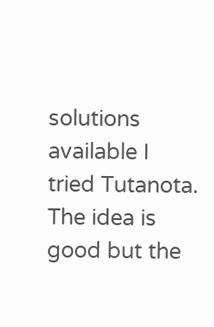solutions available I tried Tutanota. The idea is good but the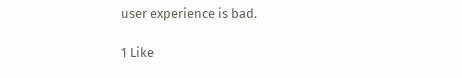user experience is bad.

1 Like